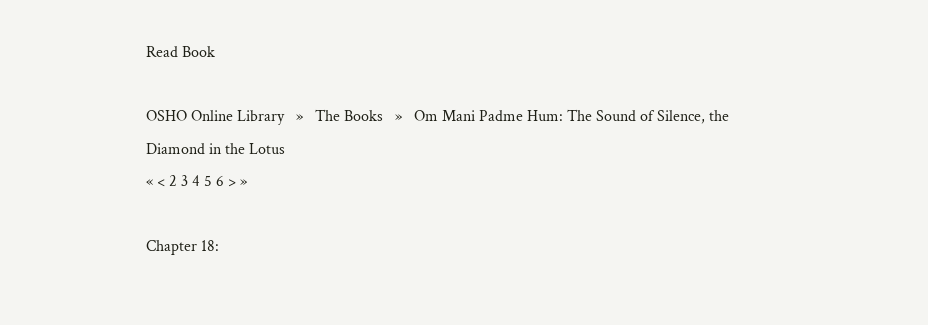Read Book

OSHO Online Library   »   The Books   »   Om Mani Padme Hum: The Sound of Silence, the Diamond in the Lotus
« < 2 3 4 5 6 > »

Chapter 18: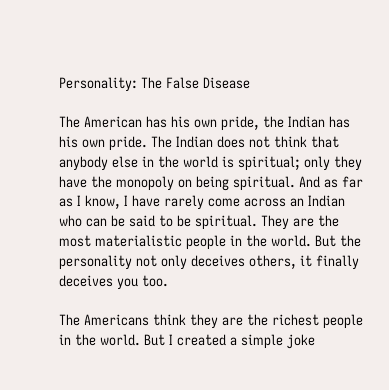Personality: The False Disease

The American has his own pride, the Indian has his own pride. The Indian does not think that anybody else in the world is spiritual; only they have the monopoly on being spiritual. And as far as I know, I have rarely come across an Indian who can be said to be spiritual. They are the most materialistic people in the world. But the personality not only deceives others, it finally deceives you too.

The Americans think they are the richest people in the world. But I created a simple joke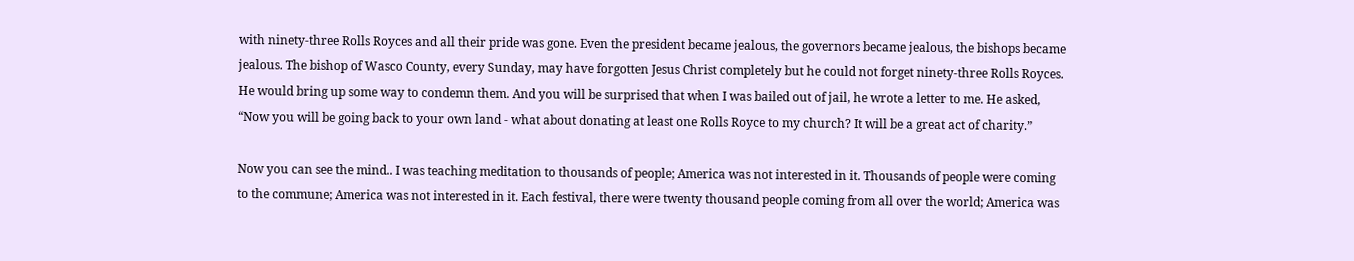with ninety-three Rolls Royces and all their pride was gone. Even the president became jealous, the governors became jealous, the bishops became jealous. The bishop of Wasco County, every Sunday, may have forgotten Jesus Christ completely but he could not forget ninety-three Rolls Royces. He would bring up some way to condemn them. And you will be surprised that when I was bailed out of jail, he wrote a letter to me. He asked, “Now you will be going back to your own land - what about donating at least one Rolls Royce to my church? It will be a great act of charity.”

Now you can see the mind.. I was teaching meditation to thousands of people; America was not interested in it. Thousands of people were coming to the commune; America was not interested in it. Each festival, there were twenty thousand people coming from all over the world; America was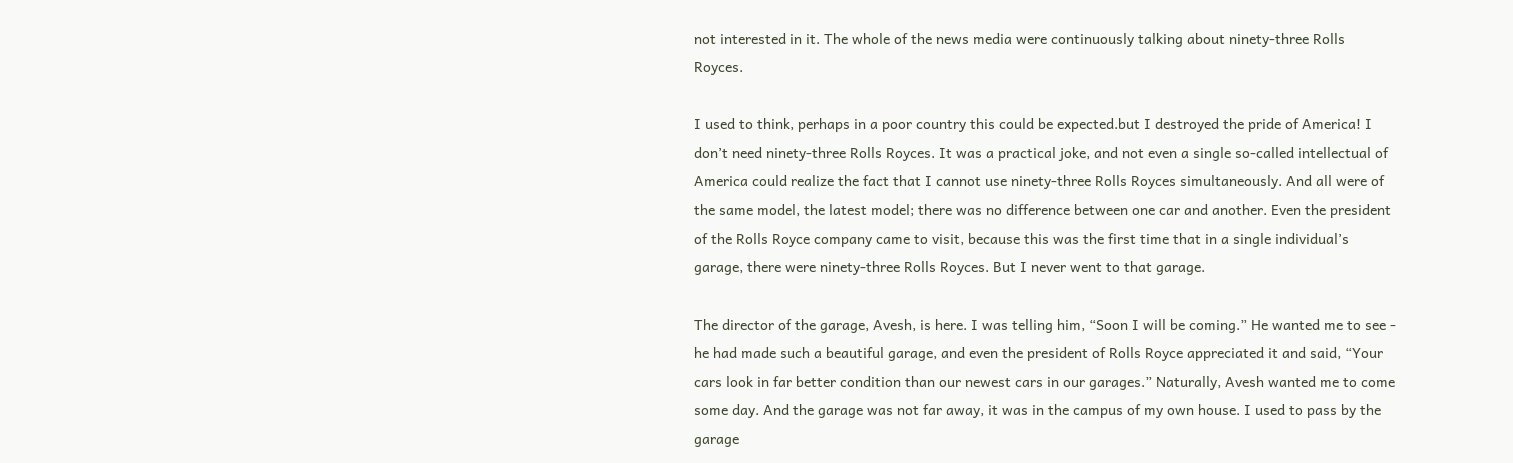not interested in it. The whole of the news media were continuously talking about ninety-three Rolls Royces.

I used to think, perhaps in a poor country this could be expected.but I destroyed the pride of America! I don’t need ninety-three Rolls Royces. It was a practical joke, and not even a single so-called intellectual of America could realize the fact that I cannot use ninety-three Rolls Royces simultaneously. And all were of the same model, the latest model; there was no difference between one car and another. Even the president of the Rolls Royce company came to visit, because this was the first time that in a single individual’s garage, there were ninety-three Rolls Royces. But I never went to that garage.

The director of the garage, Avesh, is here. I was telling him, “Soon I will be coming.” He wanted me to see - he had made such a beautiful garage, and even the president of Rolls Royce appreciated it and said, “Your cars look in far better condition than our newest cars in our garages.” Naturally, Avesh wanted me to come some day. And the garage was not far away, it was in the campus of my own house. I used to pass by the garage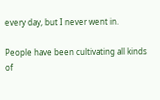every day, but I never went in.

People have been cultivating all kinds of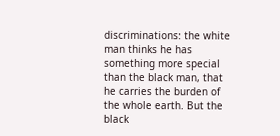discriminations: the white man thinks he has something more special than the black man, that he carries the burden of the whole earth. But the black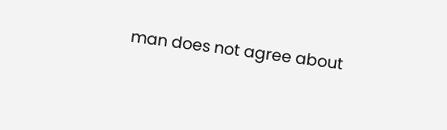man does not agree about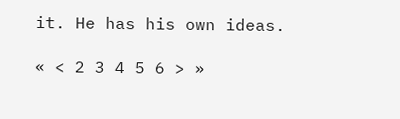it. He has his own ideas.

« < 2 3 4 5 6 > »